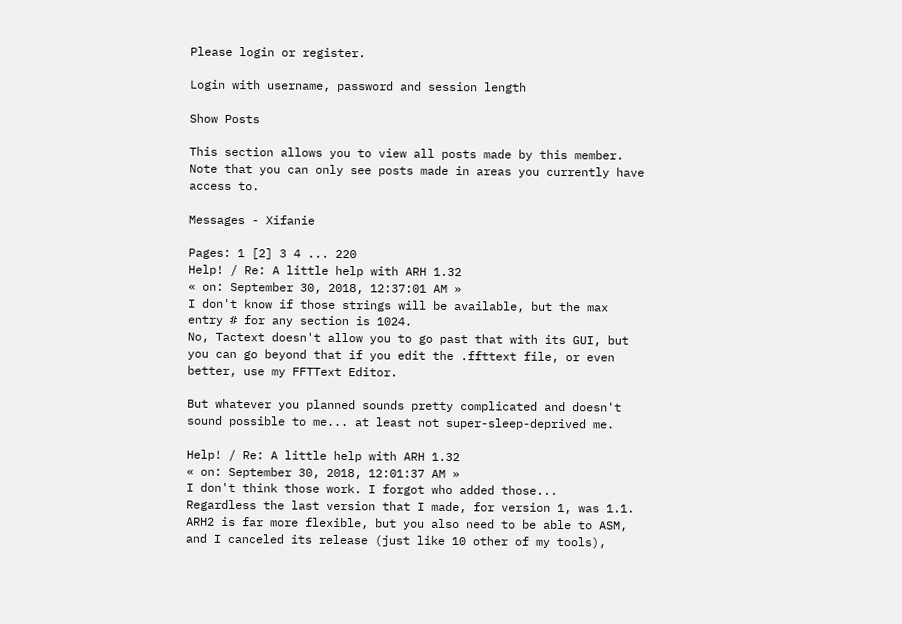Please login or register.

Login with username, password and session length

Show Posts

This section allows you to view all posts made by this member. Note that you can only see posts made in areas you currently have access to.

Messages - Xifanie

Pages: 1 [2] 3 4 ... 220
Help! / Re: A little help with ARH 1.32
« on: September 30, 2018, 12:37:01 AM »
I don't know if those strings will be available, but the max entry # for any section is 1024.
No, Tactext doesn't allow you to go past that with its GUI, but you can go beyond that if you edit the .ffttext file, or even better, use my FFTText Editor.

But whatever you planned sounds pretty complicated and doesn't sound possible to me... at least not super-sleep-deprived me.

Help! / Re: A little help with ARH 1.32
« on: September 30, 2018, 12:01:37 AM »
I don't think those work. I forgot who added those...
Regardless the last version that I made, for version 1, was 1.1.
ARH2 is far more flexible, but you also need to be able to ASM, and I canceled its release (just like 10 other of my tools),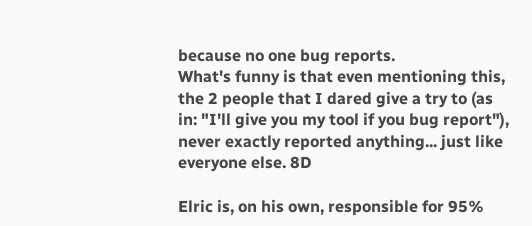because no one bug reports.
What's funny is that even mentioning this, the 2 people that I dared give a try to (as in: "I'll give you my tool if you bug report"), never exactly reported anything... just like everyone else. 8D

Elric is, on his own, responsible for 95%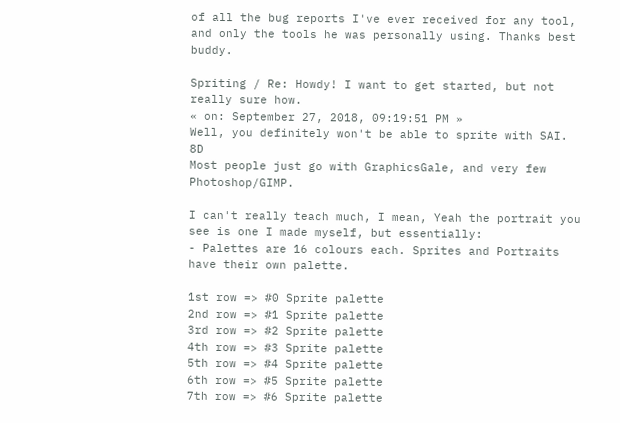of all the bug reports I've ever received for any tool, and only the tools he was personally using. Thanks best buddy.

Spriting / Re: Howdy! I want to get started, but not really sure how.
« on: September 27, 2018, 09:19:51 PM »
Well, you definitely won't be able to sprite with SAI. 8D
Most people just go with GraphicsGale, and very few Photoshop/GIMP.

I can't really teach much, I mean, Yeah the portrait you see is one I made myself, but essentially:
- Palettes are 16 colours each. Sprites and Portraits have their own palette.

1st row => #0 Sprite palette
2nd row => #1 Sprite palette
3rd row => #2 Sprite palette
4th row => #3 Sprite palette
5th row => #4 Sprite palette
6th row => #5 Sprite palette
7th row => #6 Sprite palette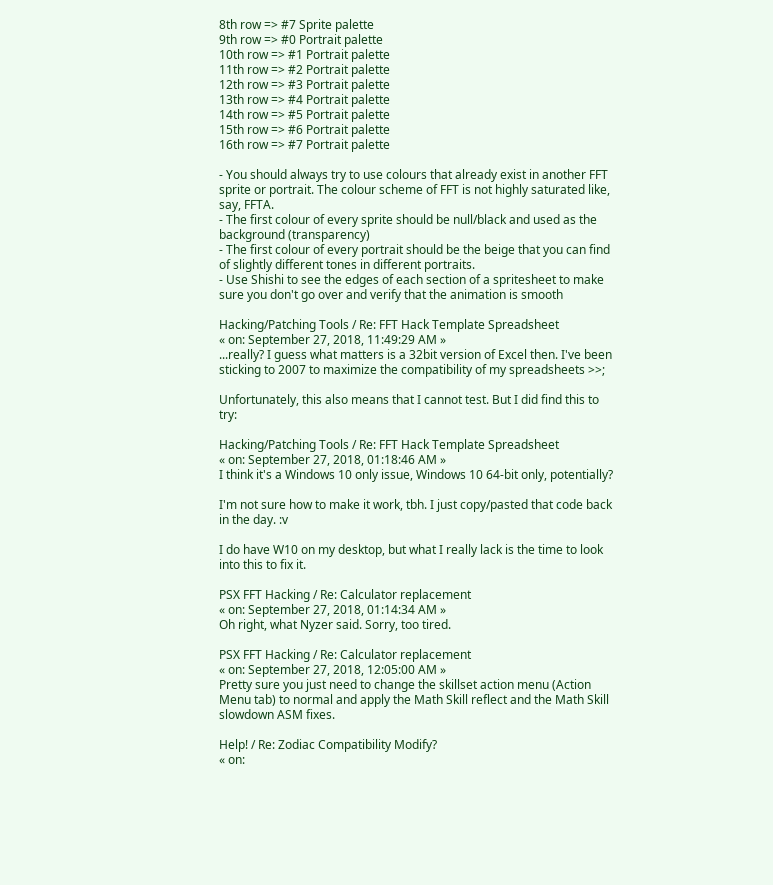8th row => #7 Sprite palette
9th row => #0 Portrait palette
10th row => #1 Portrait palette
11th row => #2 Portrait palette
12th row => #3 Portrait palette
13th row => #4 Portrait palette
14th row => #5 Portrait palette
15th row => #6 Portrait palette
16th row => #7 Portrait palette

- You should always try to use colours that already exist in another FFT sprite or portrait. The colour scheme of FFT is not highly saturated like, say, FFTA.
- The first colour of every sprite should be null/black and used as the background (transparency)
- The first colour of every portrait should be the beige that you can find of slightly different tones in different portraits.
- Use Shishi to see the edges of each section of a spritesheet to make sure you don't go over and verify that the animation is smooth

Hacking/Patching Tools / Re: FFT Hack Template Spreadsheet
« on: September 27, 2018, 11:49:29 AM »
...really? I guess what matters is a 32bit version of Excel then. I've been sticking to 2007 to maximize the compatibility of my spreadsheets >>;

Unfortunately, this also means that I cannot test. But I did find this to try:

Hacking/Patching Tools / Re: FFT Hack Template Spreadsheet
« on: September 27, 2018, 01:18:46 AM »
I think it's a Windows 10 only issue, Windows 10 64-bit only, potentially?

I'm not sure how to make it work, tbh. I just copy/pasted that code back in the day. :v

I do have W10 on my desktop, but what I really lack is the time to look into this to fix it.

PSX FFT Hacking / Re: Calculator replacement
« on: September 27, 2018, 01:14:34 AM »
Oh right, what Nyzer said. Sorry, too tired.

PSX FFT Hacking / Re: Calculator replacement
« on: September 27, 2018, 12:05:00 AM »
Pretty sure you just need to change the skillset action menu (Action Menu tab) to normal and apply the Math Skill reflect and the Math Skill slowdown ASM fixes.

Help! / Re: Zodiac Compatibility Modify?
« on: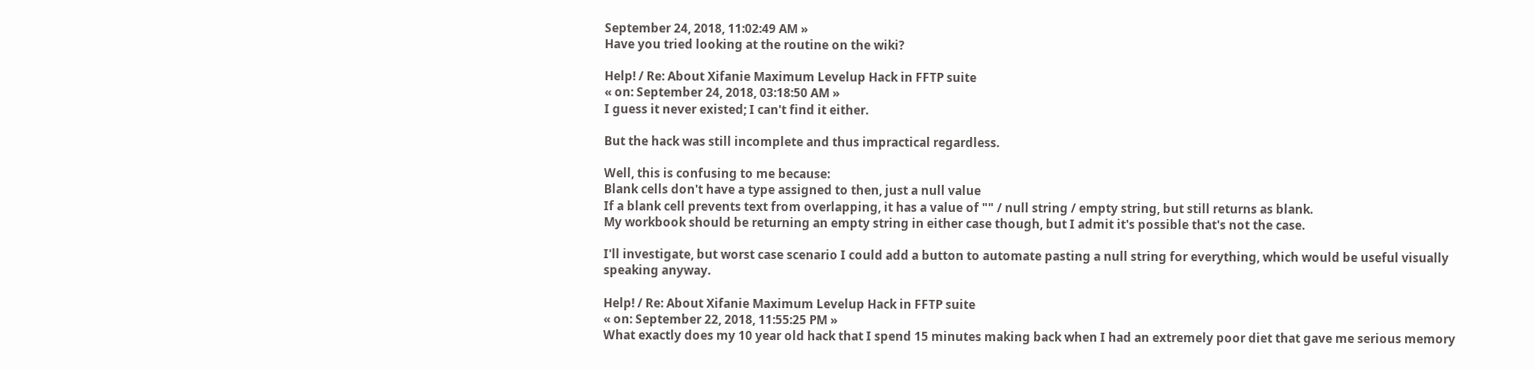September 24, 2018, 11:02:49 AM »
Have you tried looking at the routine on the wiki?

Help! / Re: About Xifanie Maximum Levelup Hack in FFTP suite
« on: September 24, 2018, 03:18:50 AM »
I guess it never existed; I can't find it either.

But the hack was still incomplete and thus impractical regardless.

Well, this is confusing to me because:
Blank cells don't have a type assigned to then, just a null value
If a blank cell prevents text from overlapping, it has a value of "" / null string / empty string, but still returns as blank.
My workbook should be returning an empty string in either case though, but I admit it's possible that's not the case.

I'll investigate, but worst case scenario I could add a button to automate pasting a null string for everything, which would be useful visually speaking anyway.

Help! / Re: About Xifanie Maximum Levelup Hack in FFTP suite
« on: September 22, 2018, 11:55:25 PM »
What exactly does my 10 year old hack that I spend 15 minutes making back when I had an extremely poor diet that gave me serious memory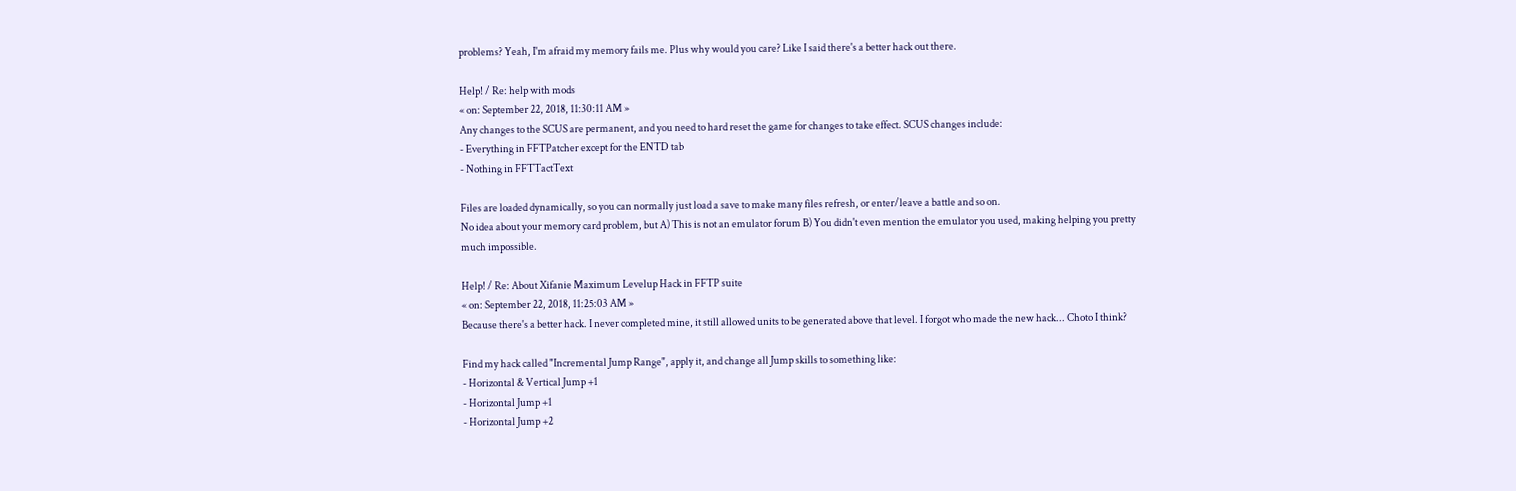problems? Yeah, I'm afraid my memory fails me. Plus why would you care? Like I said there's a better hack out there.

Help! / Re: help with mods
« on: September 22, 2018, 11:30:11 AM »
Any changes to the SCUS are permanent, and you need to hard reset the game for changes to take effect. SCUS changes include:
- Everything in FFTPatcher except for the ENTD tab
- Nothing in FFTTactText

Files are loaded dynamically, so you can normally just load a save to make many files refresh, or enter/leave a battle and so on.
No idea about your memory card problem, but A) This is not an emulator forum B) You didn't even mention the emulator you used, making helping you pretty much impossible.

Help! / Re: About Xifanie Maximum Levelup Hack in FFTP suite
« on: September 22, 2018, 11:25:03 AM »
Because there's a better hack. I never completed mine, it still allowed units to be generated above that level. I forgot who made the new hack... Choto I think?

Find my hack called "Incremental Jump Range", apply it, and change all Jump skills to something like:
- Horizontal & Vertical Jump +1
- Horizontal Jump +1
- Horizontal Jump +2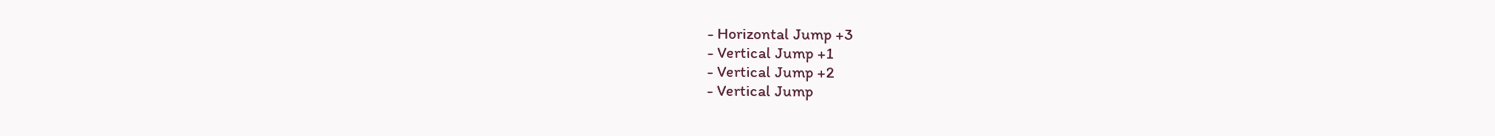- Horizontal Jump +3
- Vertical Jump +1
- Vertical Jump +2
- Vertical Jump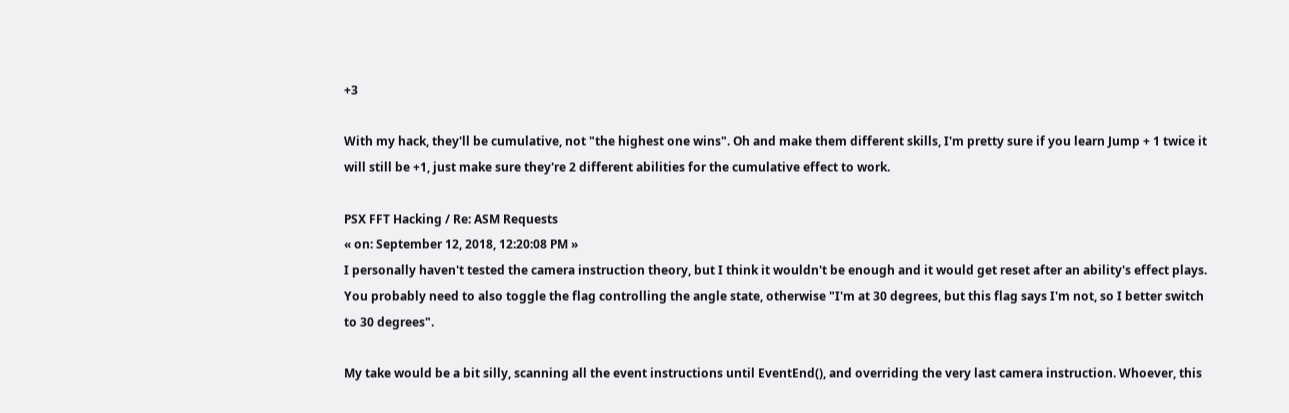+3

With my hack, they'll be cumulative, not "the highest one wins". Oh and make them different skills, I'm pretty sure if you learn Jump + 1 twice it will still be +1, just make sure they're 2 different abilities for the cumulative effect to work.

PSX FFT Hacking / Re: ASM Requests
« on: September 12, 2018, 12:20:08 PM »
I personally haven't tested the camera instruction theory, but I think it wouldn't be enough and it would get reset after an ability's effect plays. You probably need to also toggle the flag controlling the angle state, otherwise "I'm at 30 degrees, but this flag says I'm not, so I better switch to 30 degrees".

My take would be a bit silly, scanning all the event instructions until EventEnd(), and overriding the very last camera instruction. Whoever, this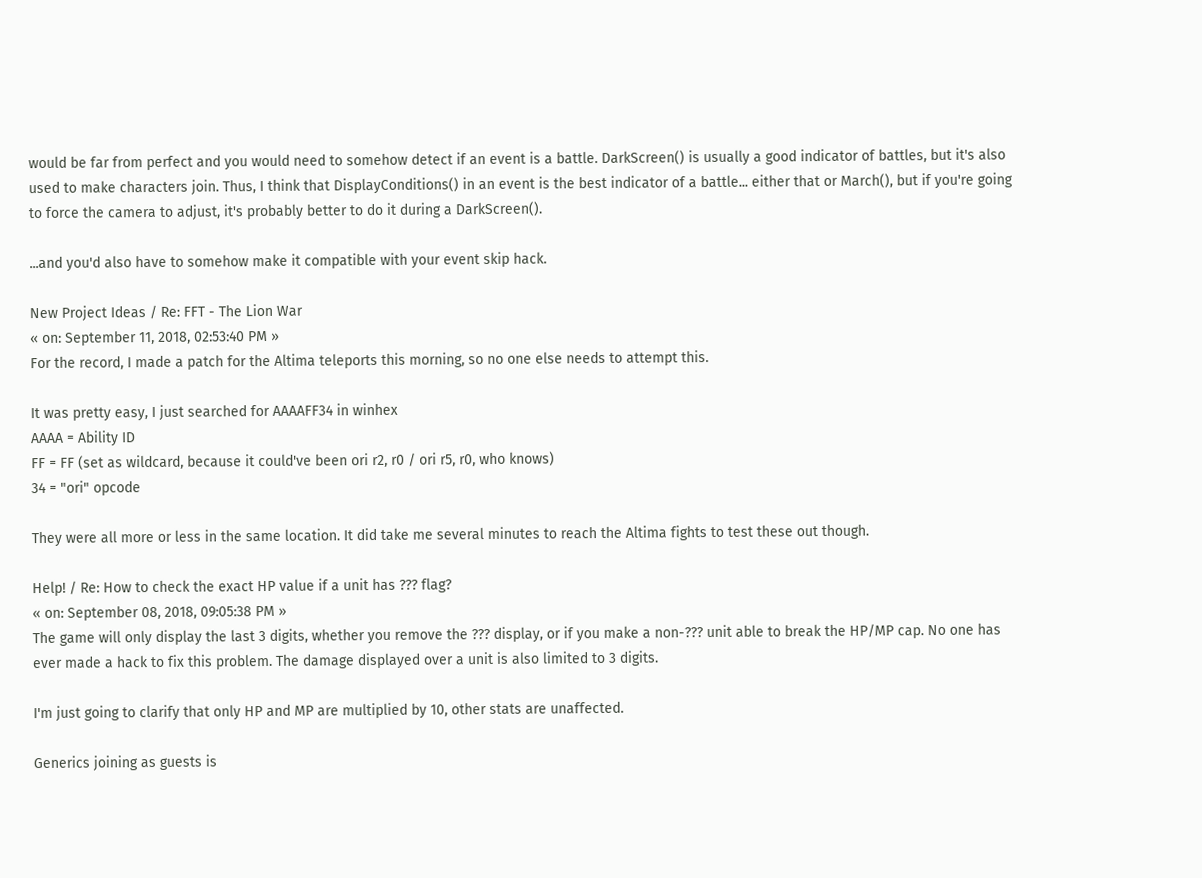would be far from perfect and you would need to somehow detect if an event is a battle. DarkScreen() is usually a good indicator of battles, but it's also used to make characters join. Thus, I think that DisplayConditions() in an event is the best indicator of a battle... either that or March(), but if you're going to force the camera to adjust, it's probably better to do it during a DarkScreen().

...and you'd also have to somehow make it compatible with your event skip hack.

New Project Ideas / Re: FFT - The Lion War
« on: September 11, 2018, 02:53:40 PM »
For the record, I made a patch for the Altima teleports this morning, so no one else needs to attempt this.

It was pretty easy, I just searched for AAAAFF34 in winhex
AAAA = Ability ID
FF = FF (set as wildcard, because it could've been ori r2, r0 / ori r5, r0, who knows)
34 = "ori" opcode

They were all more or less in the same location. It did take me several minutes to reach the Altima fights to test these out though.

Help! / Re: How to check the exact HP value if a unit has ??? flag?
« on: September 08, 2018, 09:05:38 PM »
The game will only display the last 3 digits, whether you remove the ??? display, or if you make a non-??? unit able to break the HP/MP cap. No one has ever made a hack to fix this problem. The damage displayed over a unit is also limited to 3 digits.

I'm just going to clarify that only HP and MP are multiplied by 10, other stats are unaffected.

Generics joining as guests is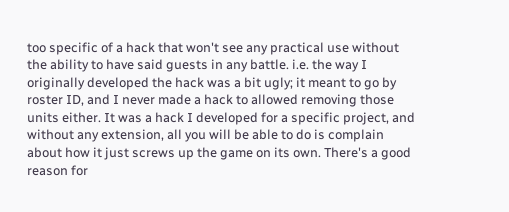too specific of a hack that won't see any practical use without the ability to have said guests in any battle. i.e. the way I originally developed the hack was a bit ugly; it meant to go by roster ID, and I never made a hack to allowed removing those units either. It was a hack I developed for a specific project, and without any extension, all you will be able to do is complain about how it just screws up the game on its own. There's a good reason for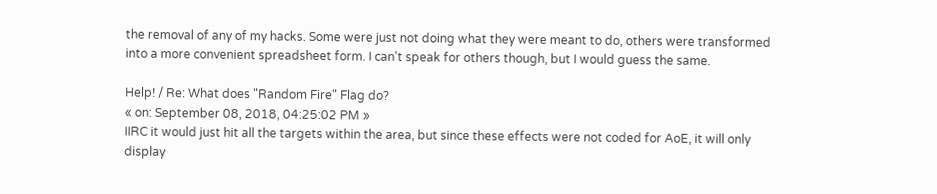the removal of any of my hacks. Some were just not doing what they were meant to do, others were transformed into a more convenient spreadsheet form. I can't speak for others though, but I would guess the same.

Help! / Re: What does "Random Fire" Flag do?
« on: September 08, 2018, 04:25:02 PM »
IIRC it would just hit all the targets within the area, but since these effects were not coded for AoE, it will only display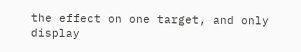the effect on one target, and only display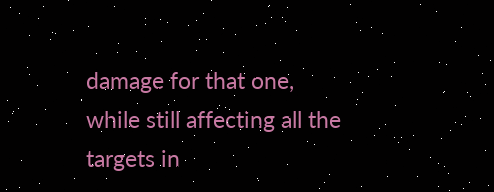damage for that one, while still affecting all the targets in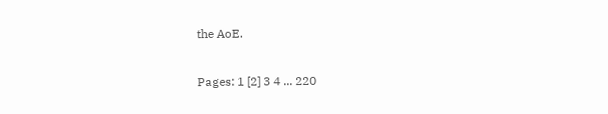the AoE.

Pages: 1 [2] 3 4 ... 220